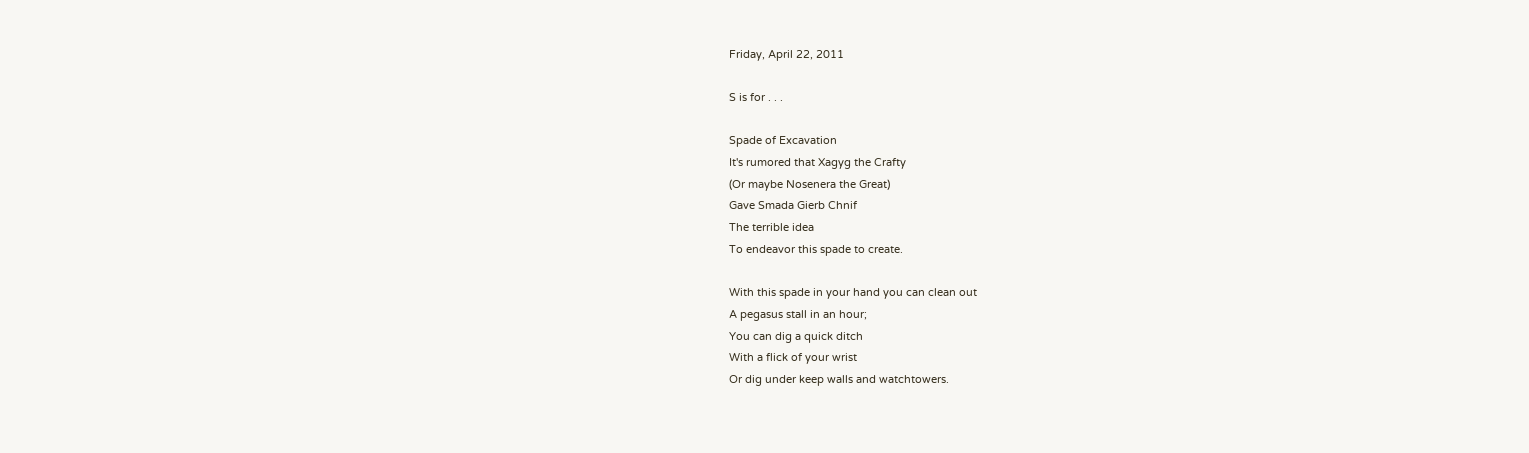Friday, April 22, 2011

S is for . . .

Spade of Excavation
It's rumored that Xagyg the Crafty
(Or maybe Nosenera the Great)
Gave Smada Gierb Chnif
The terrible idea
To endeavor this spade to create.

With this spade in your hand you can clean out
A pegasus stall in an hour;
You can dig a quick ditch
With a flick of your wrist
Or dig under keep walls and watchtowers.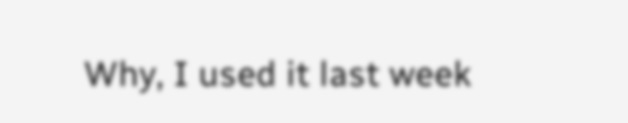Why, I used it last week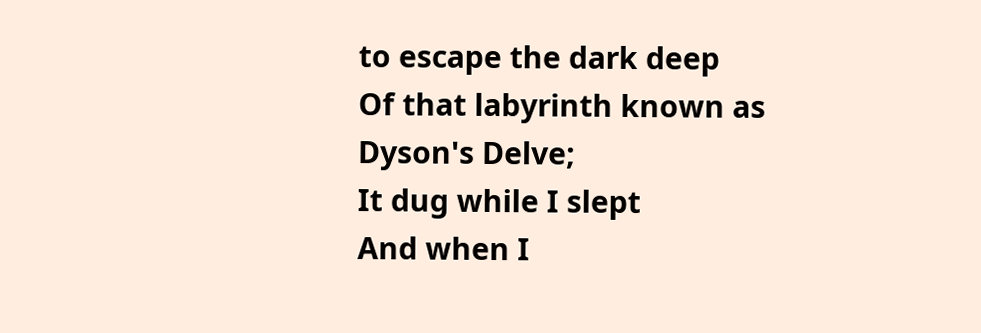to escape the dark deep
Of that labyrinth known as Dyson's Delve;
It dug while I slept
And when I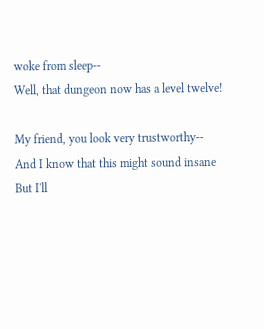woke from sleep--
Well, that dungeon now has a level twelve!

My friend, you look very trustworthy--
And I know that this might sound insane
But I'll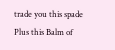trade you this spade
Plus this Balm of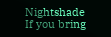Nightshade
If you bring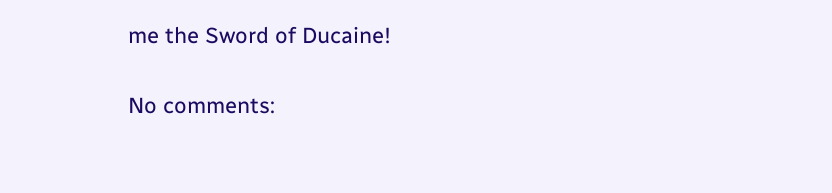me the Sword of Ducaine!

No comments: